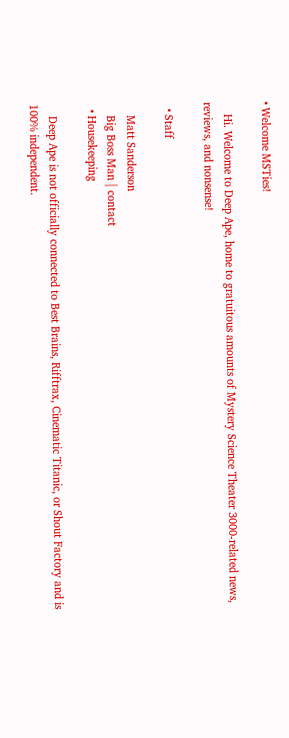• Welcome MSTies!

    Hi. Welcome to Deep Ape, home to gratuitous amounts of Mystery Science Theater 3000-related news, reviews, and nonsense!

  • Staff

    Matt Sanderson
    Big Boss Man | contact
  • Housekeeping

    Deep Ape is not officially connected to Best Brains, Rifftrax, Cinematic Titanic, or Shout Factory and is 100% independent.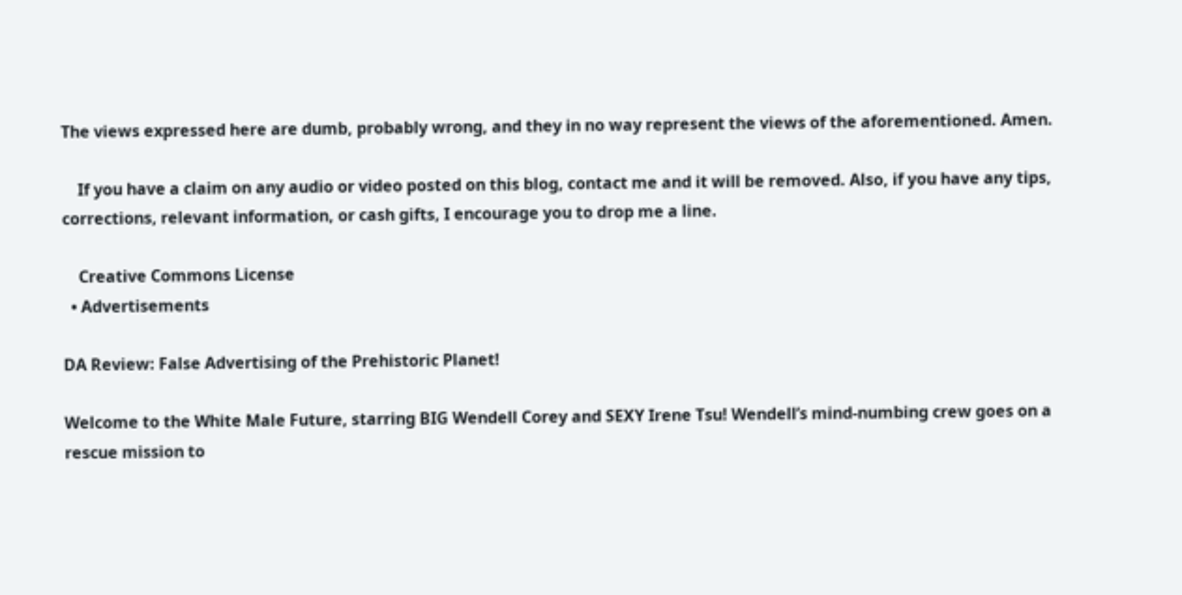The views expressed here are dumb, probably wrong, and they in no way represent the views of the aforementioned. Amen.

    If you have a claim on any audio or video posted on this blog, contact me and it will be removed. Also, if you have any tips, corrections, relevant information, or cash gifts, I encourage you to drop me a line.

    Creative Commons License
  • Advertisements

DA Review: False Advertising of the Prehistoric Planet!

Welcome to the White Male Future, starring BIG Wendell Corey and SEXY Irene Tsu! Wendell’s mind-numbing crew goes on a rescue mission to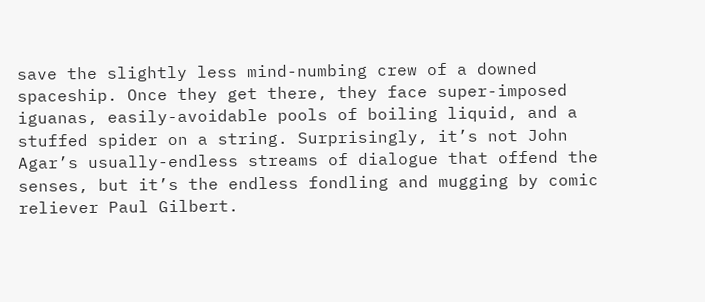save the slightly less mind-numbing crew of a downed spaceship. Once they get there, they face super-imposed iguanas, easily-avoidable pools of boiling liquid, and a stuffed spider on a string. Surprisingly, it’s not John Agar’s usually-endless streams of dialogue that offend the senses, but it’s the endless fondling and mugging by comic reliever Paul Gilbert.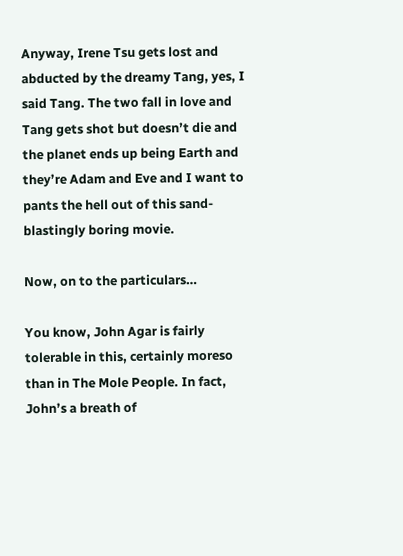Anyway, Irene Tsu gets lost and abducted by the dreamy Tang, yes, I said Tang. The two fall in love and Tang gets shot but doesn’t die and the planet ends up being Earth and they’re Adam and Eve and I want to pants the hell out of this sand-blastingly boring movie.

Now, on to the particulars…

You know, John Agar is fairly tolerable in this, certainly moreso than in The Mole People. In fact, John’s a breath of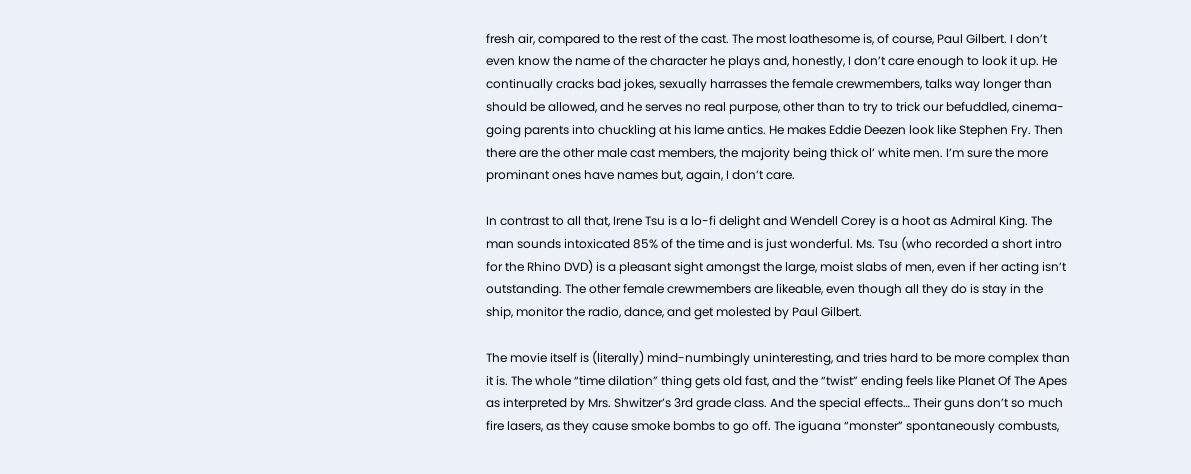fresh air, compared to the rest of the cast. The most loathesome is, of course, Paul Gilbert. I don’t even know the name of the character he plays and, honestly, I don’t care enough to look it up. He continually cracks bad jokes, sexually harrasses the female crewmembers, talks way longer than should be allowed, and he serves no real purpose, other than to try to trick our befuddled, cinema-going parents into chuckling at his lame antics. He makes Eddie Deezen look like Stephen Fry. Then there are the other male cast members, the majority being thick ol’ white men. I’m sure the more prominant ones have names but, again, I don’t care.

In contrast to all that, Irene Tsu is a lo-fi delight and Wendell Corey is a hoot as Admiral King. The man sounds intoxicated 85% of the time and is just wonderful. Ms. Tsu (who recorded a short intro for the Rhino DVD) is a pleasant sight amongst the large, moist slabs of men, even if her acting isn’t outstanding. The other female crewmembers are likeable, even though all they do is stay in the ship, monitor the radio, dance, and get molested by Paul Gilbert.

The movie itself is (literally) mind-numbingly uninteresting, and tries hard to be more complex than it is. The whole “time dilation” thing gets old fast, and the “twist” ending feels like Planet Of The Apes as interpreted by Mrs. Shwitzer’s 3rd grade class. And the special effects… Their guns don’t so much fire lasers, as they cause smoke bombs to go off. The iguana “monster” spontaneously combusts,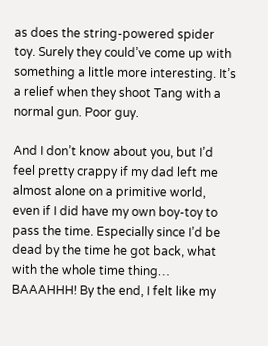as does the string-powered spider toy. Surely they could’ve come up with something a little more interesting. It’s a relief when they shoot Tang with a normal gun. Poor guy.

And I don’t know about you, but I’d feel pretty crappy if my dad left me almost alone on a primitive world, even if I did have my own boy-toy to pass the time. Especially since I’d be dead by the time he got back, what with the whole time thing… BAAAHHH! By the end, I felt like my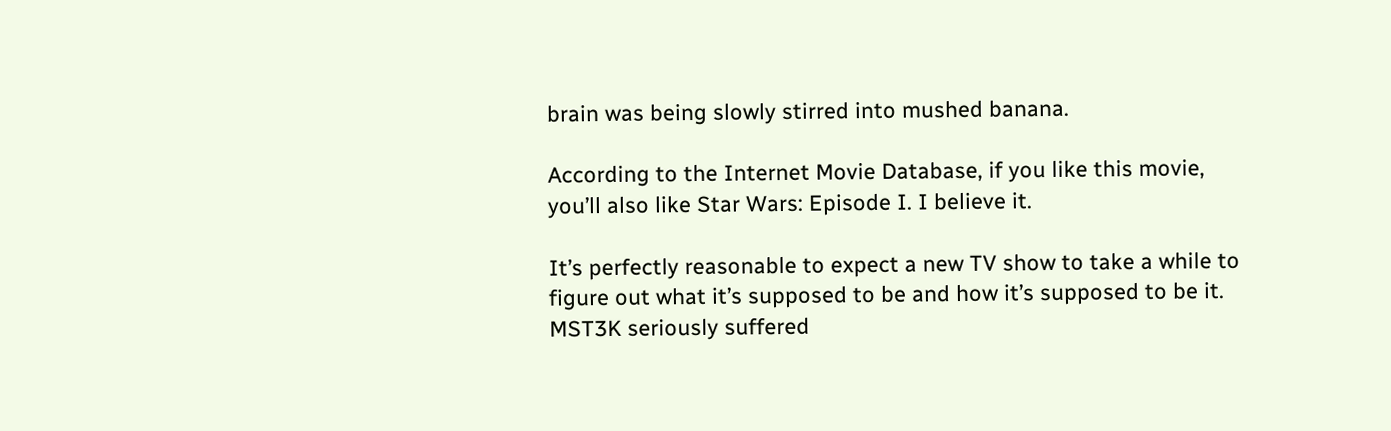brain was being slowly stirred into mushed banana.

According to the Internet Movie Database, if you like this movie, you’ll also like Star Wars: Episode I. I believe it.

It’s perfectly reasonable to expect a new TV show to take a while to figure out what it’s supposed to be and how it’s supposed to be it. MST3K seriously suffered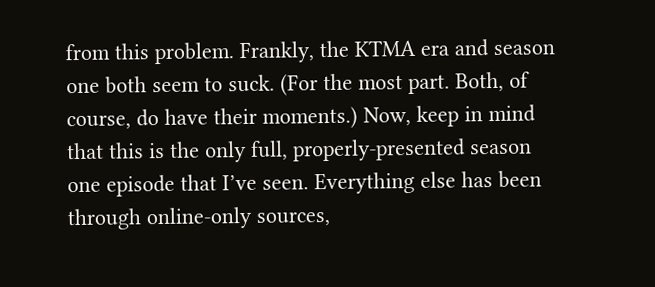from this problem. Frankly, the KTMA era and season one both seem to suck. (For the most part. Both, of course, do have their moments.) Now, keep in mind that this is the only full, properly-presented season one episode that I’ve seen. Everything else has been through online-only sources,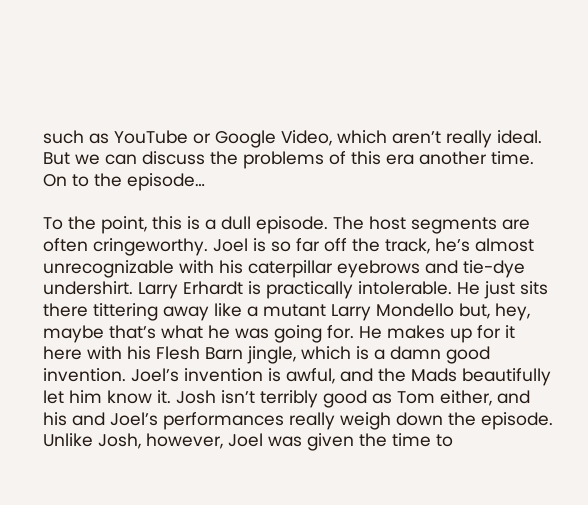such as YouTube or Google Video, which aren’t really ideal. But we can discuss the problems of this era another time. On to the episode…

To the point, this is a dull episode. The host segments are often cringeworthy. Joel is so far off the track, he’s almost unrecognizable with his caterpillar eyebrows and tie-dye undershirt. Larry Erhardt is practically intolerable. He just sits there tittering away like a mutant Larry Mondello but, hey, maybe that’s what he was going for. He makes up for it here with his Flesh Barn jingle, which is a damn good invention. Joel’s invention is awful, and the Mads beautifully let him know it. Josh isn’t terribly good as Tom either, and his and Joel’s performances really weigh down the episode. Unlike Josh, however, Joel was given the time to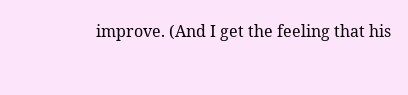improve. (And I get the feeling that his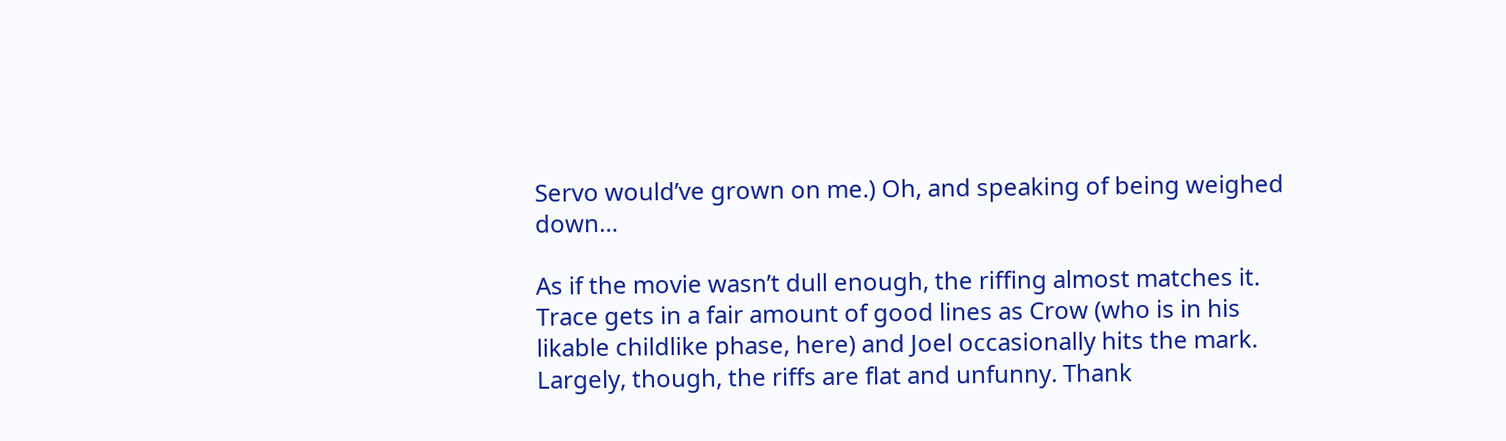Servo would’ve grown on me.) Oh, and speaking of being weighed down…

As if the movie wasn’t dull enough, the riffing almost matches it. Trace gets in a fair amount of good lines as Crow (who is in his likable childlike phase, here) and Joel occasionally hits the mark. Largely, though, the riffs are flat and unfunny. Thank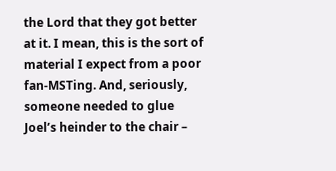the Lord that they got better at it. I mean, this is the sort of material I expect from a poor fan-MSTing. And, seriously, someone needed to glue Joel’s heinder to the chair –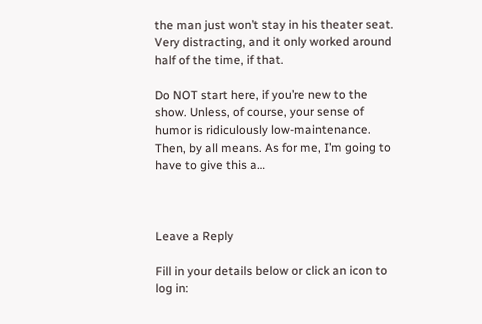the man just won’t stay in his theater seat. Very distracting, and it only worked around half of the time, if that.

Do NOT start here, if you’re new to the show. Unless, of course, your sense of humor is ridiculously low-maintenance. Then, by all means. As for me, I’m going to have to give this a…



Leave a Reply

Fill in your details below or click an icon to log in: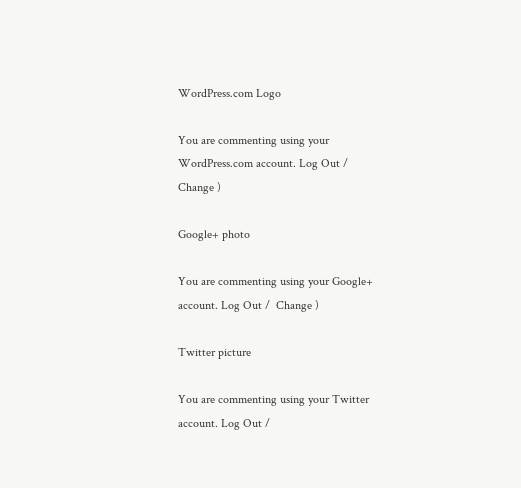WordPress.com Logo

You are commenting using your WordPress.com account. Log Out /  Change )

Google+ photo

You are commenting using your Google+ account. Log Out /  Change )

Twitter picture

You are commenting using your Twitter account. Log Out /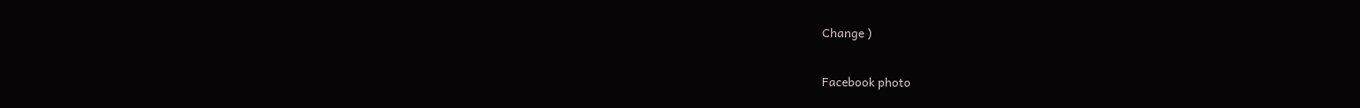Change )

Facebook photo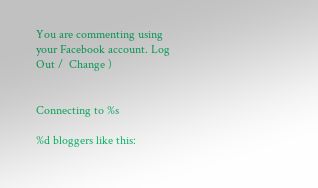You are commenting using your Facebook account. Log Out /  Change )


Connecting to %s

%d bloggers like this: